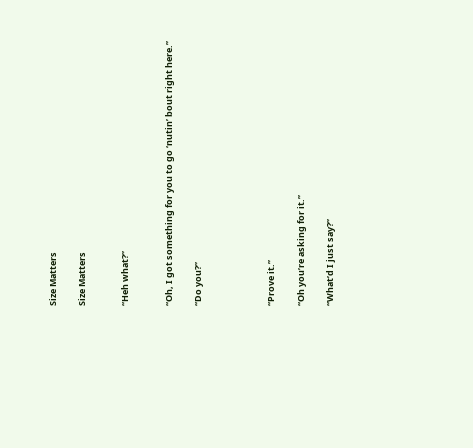Size Matters

Size Matters


“Heh what?”


“Oh, I got something for you to go ‘nutin’ bout right here.”

“Do you?”




“Prove it.”

“Oh you’re asking for it.”

“What’d I just say?”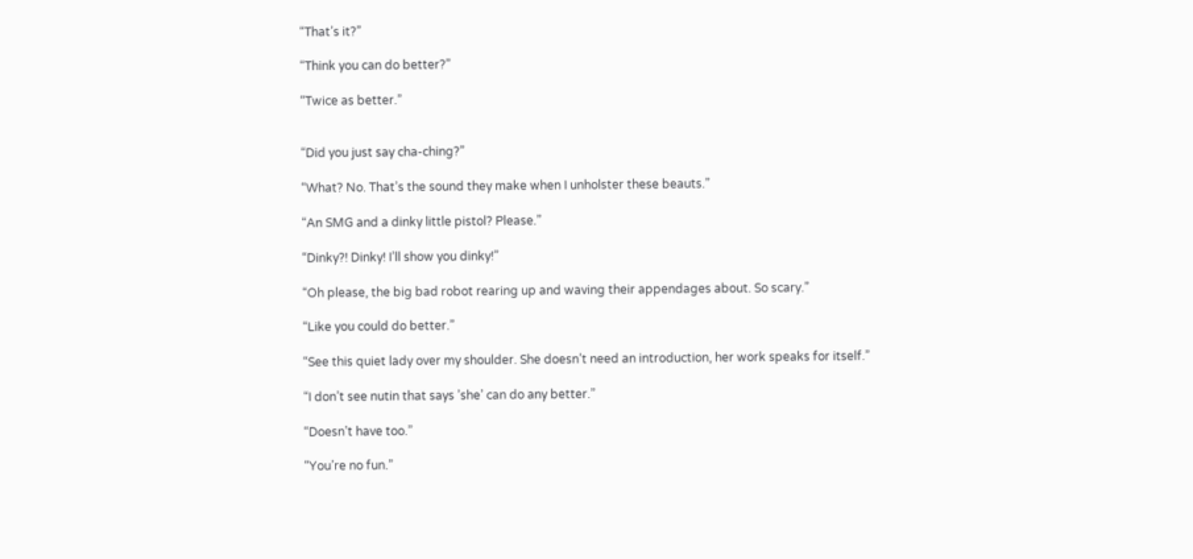“That’s it?”

“Think you can do better?”

“Twice as better.”


“Did you just say cha-ching?”

“What? No. That’s the sound they make when I unholster these beauts.”

“An SMG and a dinky little pistol? Please.”

“Dinky?! Dinky! I’ll show you dinky!”

“Oh please, the big bad robot rearing up and waving their appendages about. So scary.”

“Like you could do better.”

“See this quiet lady over my shoulder. She doesn’t need an introduction, her work speaks for itself.”

“I don’t see nutin that says ’she’ can do any better.”

“Doesn’t have too.”

“You’re no fun.”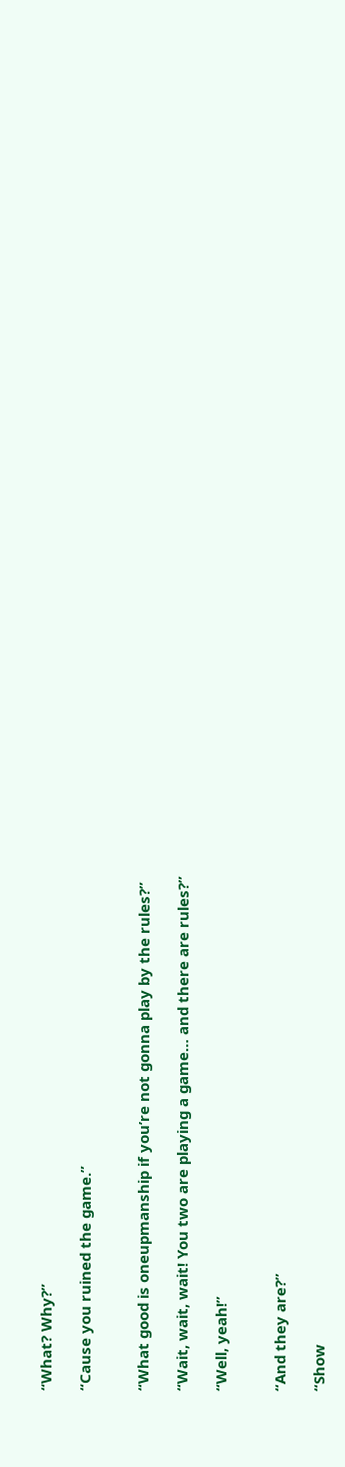“What? Why?”

“Cause you ruined the game.”


“What good is oneupmanship if you’re not gonna play by the rules?”

“Wait, wait, wait! You two are playing a game… and there are rules?”

“Well, yeah!”


“And they are?”

“Show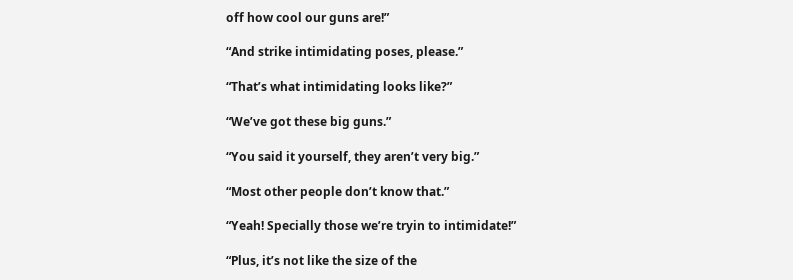off how cool our guns are!”

“And strike intimidating poses, please.”

“That’s what intimidating looks like?”

“We’ve got these big guns.”

“You said it yourself, they aren’t very big.”

“Most other people don’t know that.”

“Yeah! Specially those we’re tryin to intimidate!”

“Plus, it’s not like the size of the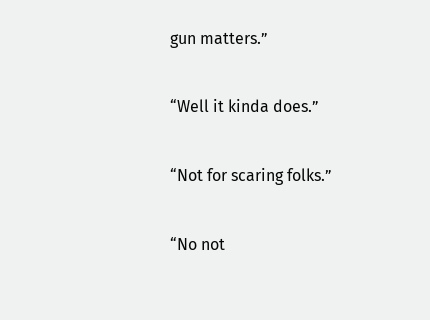gun matters.”

“Well it kinda does.”

“Not for scaring folks.”

“No not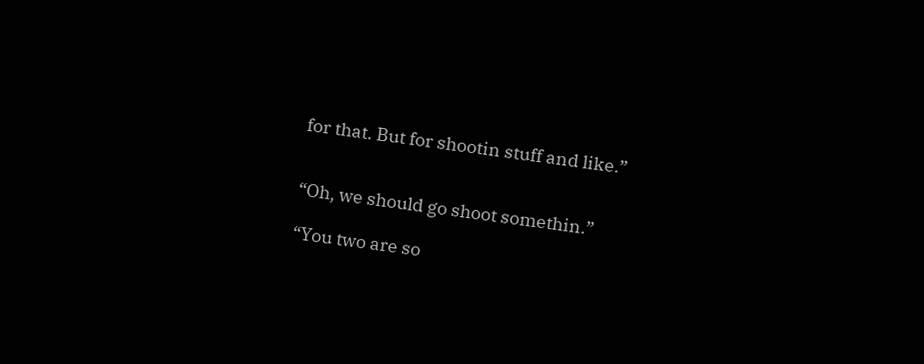for that. But for shootin stuff and like.”


“Oh, we should go shoot somethin.”

“You two are so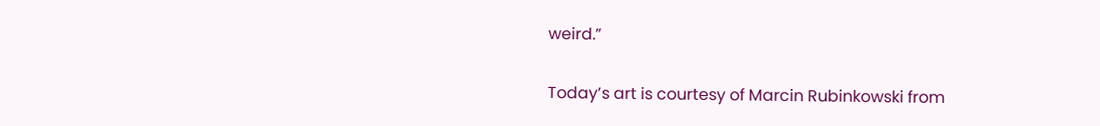weird.”

Today’s art is courtesy of Marcin Rubinkowski from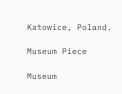Katowice, Poland.

Museum Piece

Museum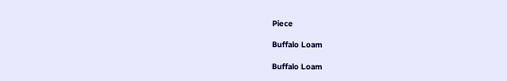Piece

Buffalo Loam

Buffalo Loam